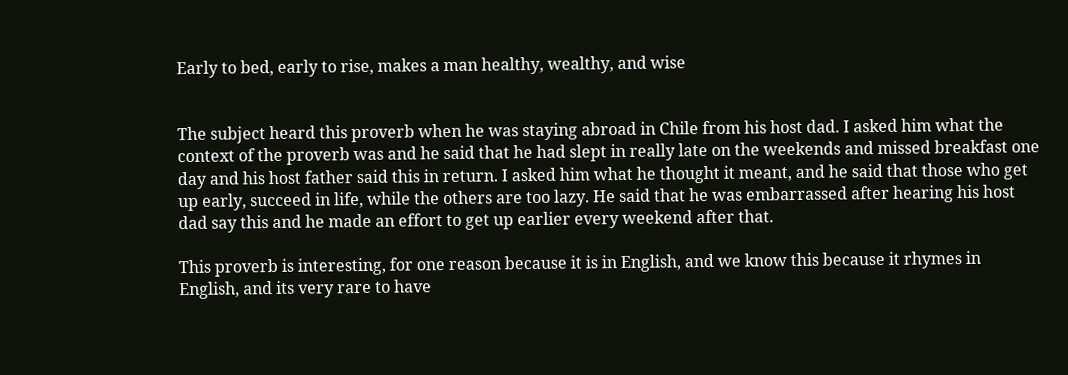Early to bed, early to rise, makes a man healthy, wealthy, and wise


The subject heard this proverb when he was staying abroad in Chile from his host dad. I asked him what the context of the proverb was and he said that he had slept in really late on the weekends and missed breakfast one day and his host father said this in return. I asked him what he thought it meant, and he said that those who get up early, succeed in life, while the others are too lazy. He said that he was embarrassed after hearing his host dad say this and he made an effort to get up earlier every weekend after that.

This proverb is interesting, for one reason because it is in English, and we know this because it rhymes in English, and its very rare to have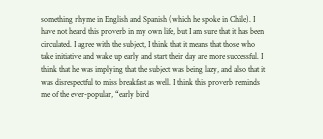something rhyme in English and Spanish (which he spoke in Chile). I have not heard this proverb in my own life, but I am sure that it has been circulated. I agree with the subject, I think that it means that those who take initiative and wake up early and start their day are more successful. I think that he was implying that the subject was being lazy, and also that it was disrespectful to miss breakfast as well. I think this proverb reminds me of the ever-popular, “early bird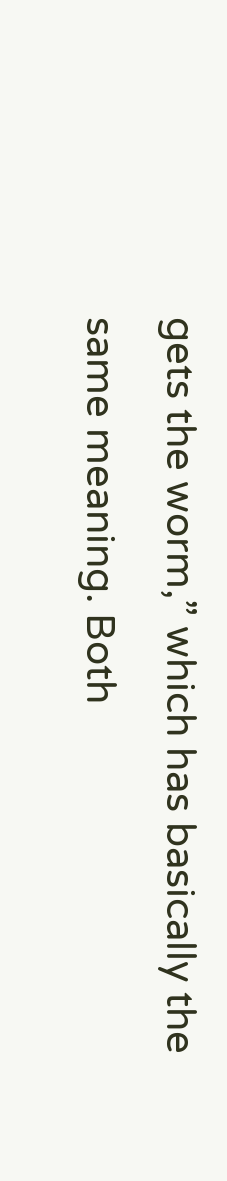gets the worm,” which has basically the same meaning. Both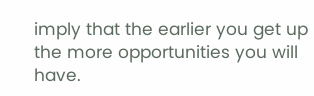imply that the earlier you get up the more opportunities you will have.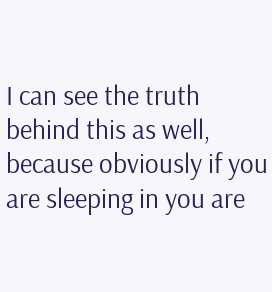I can see the truth behind this as well, because obviously if you are sleeping in you are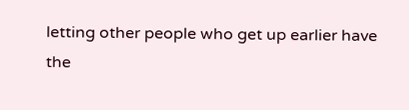letting other people who get up earlier have the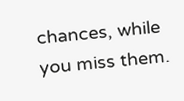chances, while you miss them.